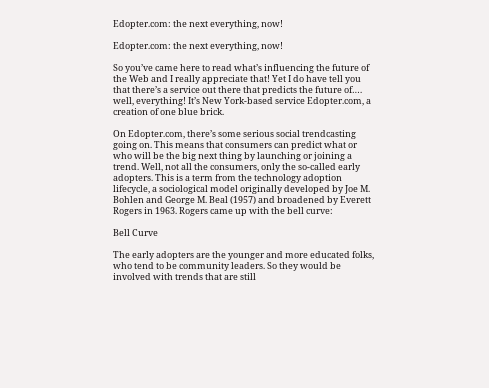Edopter.com: the next everything, now!

Edopter.com: the next everything, now!

So you’ve came here to read what’s influencing the future of the Web and I really appreciate that! Yet I do have tell you that there’s a service out there that predicts the future of…. well, everything! It’s New York-based service Edopter.com, a creation of one blue brick.

On Edopter.com, there’s some serious social trendcasting going on. This means that consumers can predict what or who will be the big next thing by launching or joining a trend. Well, not all the consumers, only the so-called early adopters. This is a term from the technology adoption lifecycle, a sociological model originally developed by Joe M. Bohlen and George M. Beal (1957) and broadened by Everett Rogers in 1963. Rogers came up with the bell curve:

Bell Curve

The early adopters are the younger and more educated folks, who tend to be community leaders. So they would be involved with trends that are still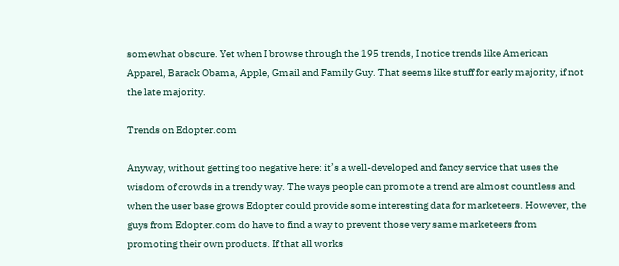somewhat obscure. Yet when I browse through the 195 trends, I notice trends like American Apparel, Barack Obama, Apple, Gmail and Family Guy. That seems like stuff for early majority, if not the late majority.

Trends on Edopter.com

Anyway, without getting too negative here: it’s a well-developed and fancy service that uses the wisdom of crowds in a trendy way. The ways people can promote a trend are almost countless and when the user base grows Edopter could provide some interesting data for marketeers. However, the guys from Edopter.com do have to find a way to prevent those very same marketeers from promoting their own products. If that all works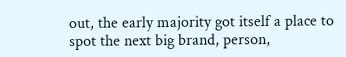out, the early majority got itself a place to spot the next big brand, person,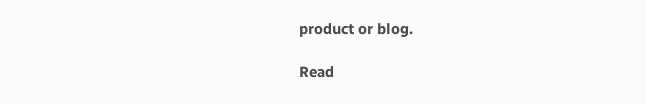product or blog.

Read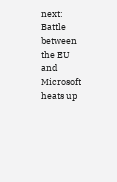next: Battle between the EU and Microsoft heats up